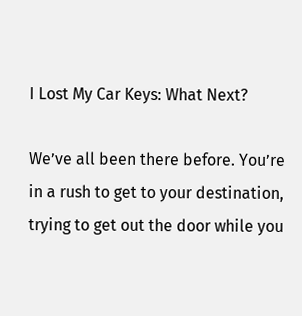I Lost My Car Keys: What Next?

We’ve all been there before. You’re in a rush to get to your destination, trying to get out the door while you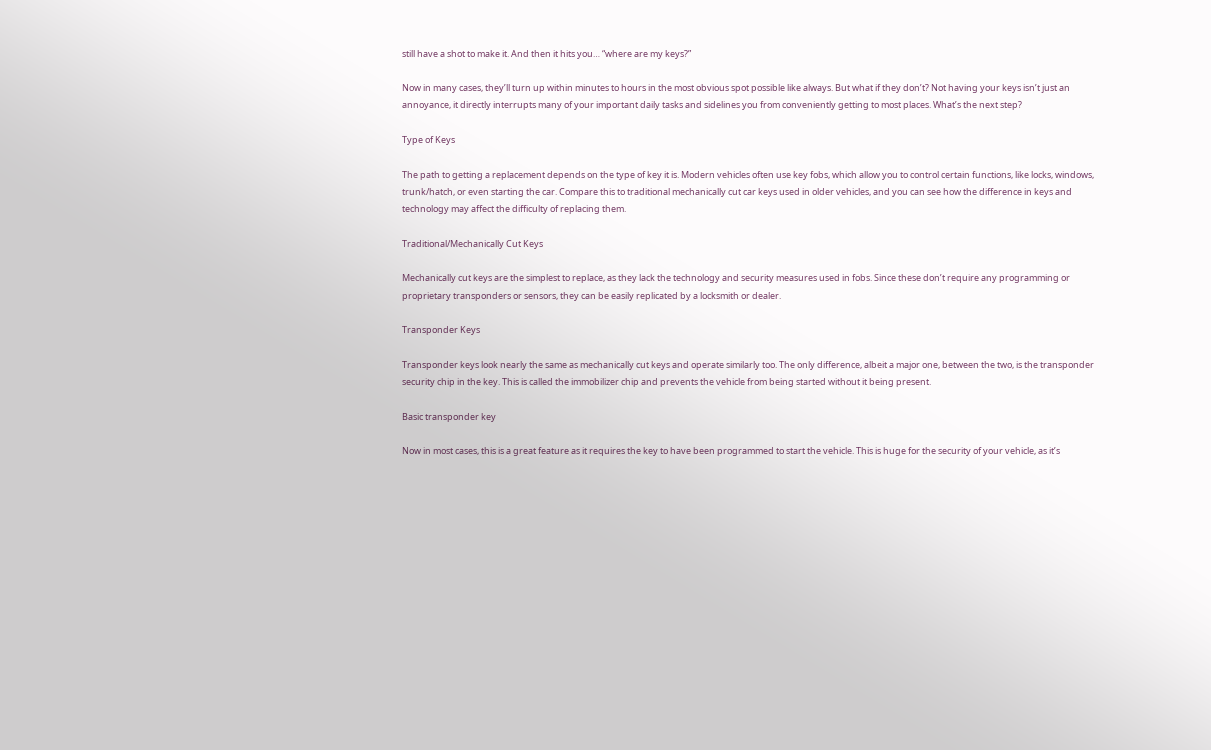still have a shot to make it. And then it hits you… “where are my keys?”

Now in many cases, they’ll turn up within minutes to hours in the most obvious spot possible like always. But what if they don’t? Not having your keys isn’t just an annoyance, it directly interrupts many of your important daily tasks and sidelines you from conveniently getting to most places. What’s the next step?

Type of Keys

The path to getting a replacement depends on the type of key it is. Modern vehicles often use key fobs, which allow you to control certain functions, like locks, windows, trunk/hatch, or even starting the car. Compare this to traditional mechanically cut car keys used in older vehicles, and you can see how the difference in keys and technology may affect the difficulty of replacing them.

Traditional/Mechanically Cut Keys

Mechanically cut keys are the simplest to replace, as they lack the technology and security measures used in fobs. Since these don’t require any programming or proprietary transponders or sensors, they can be easily replicated by a locksmith or dealer.

Transponder Keys

Transponder keys look nearly the same as mechanically cut keys and operate similarly too. The only difference, albeit a major one, between the two, is the transponder security chip in the key. This is called the immobilizer chip and prevents the vehicle from being started without it being present.

Basic transponder key

Now in most cases, this is a great feature as it requires the key to have been programmed to start the vehicle. This is huge for the security of your vehicle, as it’s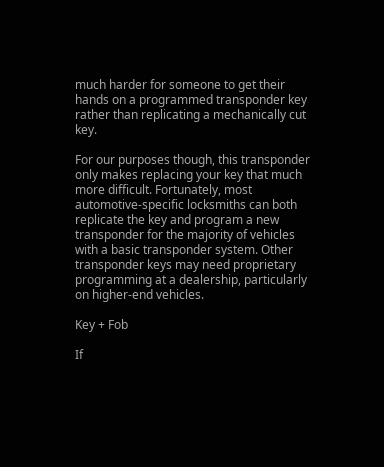much harder for someone to get their hands on a programmed transponder key rather than replicating a mechanically cut key.

For our purposes though, this transponder only makes replacing your key that much more difficult. Fortunately, most automotive-specific locksmiths can both replicate the key and program a new transponder for the majority of vehicles with a basic transponder system. Other transponder keys may need proprietary programming at a dealership, particularly on higher-end vehicles.

Key + Fob

If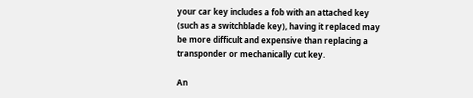your car key includes a fob with an attached key (such as a switchblade key), having it replaced may be more difficult and expensive than replacing a transponder or mechanically cut key.

An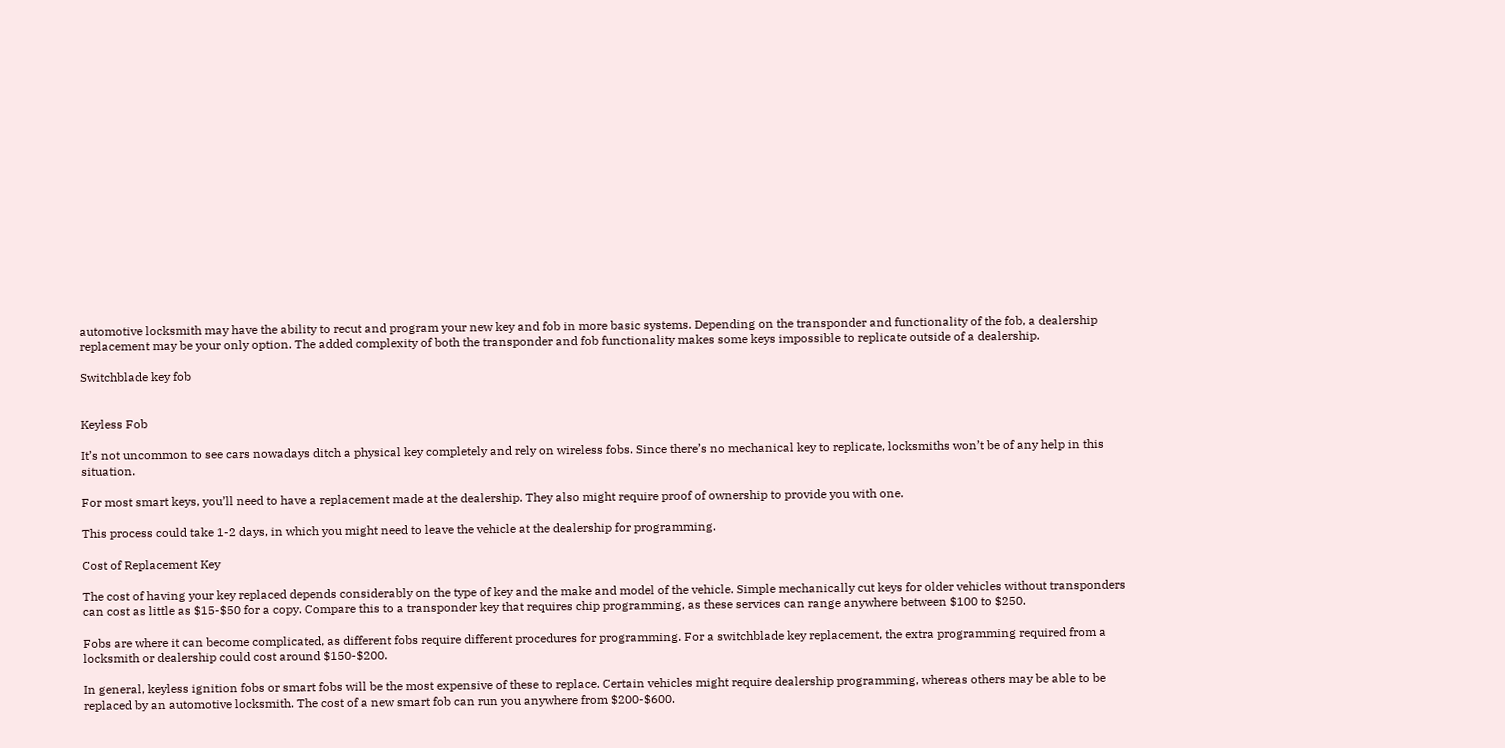automotive locksmith may have the ability to recut and program your new key and fob in more basic systems. Depending on the transponder and functionality of the fob, a dealership replacement may be your only option. The added complexity of both the transponder and fob functionality makes some keys impossible to replicate outside of a dealership.

Switchblade key fob


Keyless Fob

It’s not uncommon to see cars nowadays ditch a physical key completely and rely on wireless fobs. Since there’s no mechanical key to replicate, locksmiths won’t be of any help in this situation.

For most smart keys, you’ll need to have a replacement made at the dealership. They also might require proof of ownership to provide you with one.

This process could take 1-2 days, in which you might need to leave the vehicle at the dealership for programming.

Cost of Replacement Key

The cost of having your key replaced depends considerably on the type of key and the make and model of the vehicle. Simple mechanically cut keys for older vehicles without transponders can cost as little as $15-$50 for a copy. Compare this to a transponder key that requires chip programming, as these services can range anywhere between $100 to $250.

Fobs are where it can become complicated, as different fobs require different procedures for programming. For a switchblade key replacement, the extra programming required from a locksmith or dealership could cost around $150-$200.

In general, keyless ignition fobs or smart fobs will be the most expensive of these to replace. Certain vehicles might require dealership programming, whereas others may be able to be replaced by an automotive locksmith. The cost of a new smart fob can run you anywhere from $200-$600.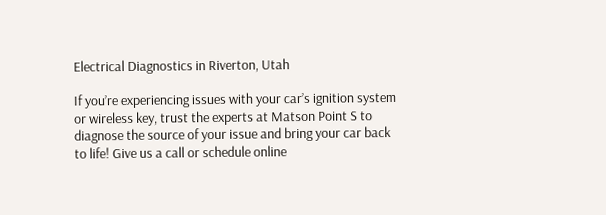Electrical Diagnostics in Riverton, Utah

If you’re experiencing issues with your car’s ignition system or wireless key, trust the experts at Matson Point S to diagnose the source of your issue and bring your car back to life! Give us a call or schedule online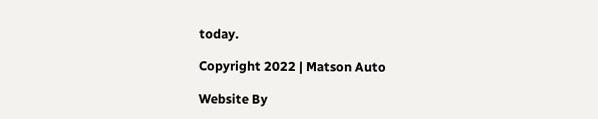today.

Copyright 2022 | Matson Auto

Website By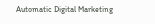Automatic Digital Marketing